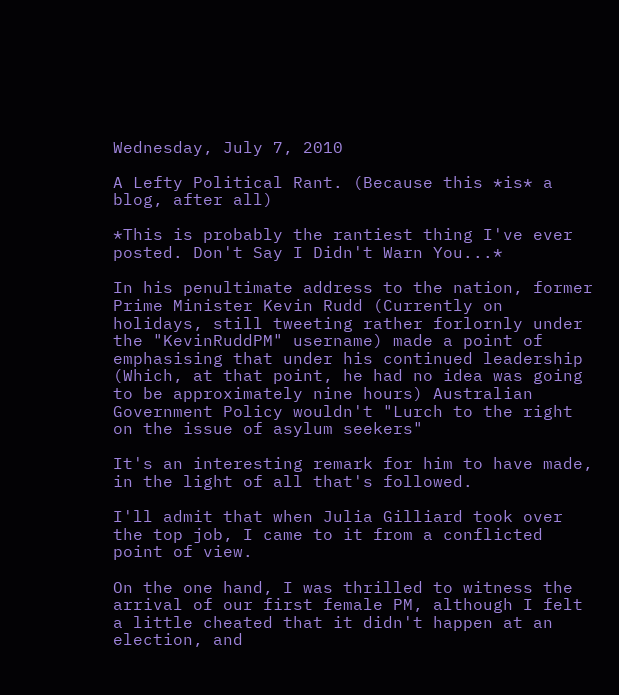Wednesday, July 7, 2010

A Lefty Political Rant. (Because this *is* a blog, after all)

*This is probably the rantiest thing I've ever posted. Don't Say I Didn't Warn You...*

In his penultimate address to the nation, former Prime Minister Kevin Rudd (Currently on holidays, still tweeting rather forlornly under the "KevinRuddPM" username) made a point of emphasising that under his continued leadership (Which, at that point, he had no idea was going to be approximately nine hours) Australian Government Policy wouldn't "Lurch to the right on the issue of asylum seekers"

It's an interesting remark for him to have made, in the light of all that's followed.

I'll admit that when Julia Gilliard took over the top job, I came to it from a conflicted point of view.

On the one hand, I was thrilled to witness the arrival of our first female PM, although I felt a little cheated that it didn't happen at an election, and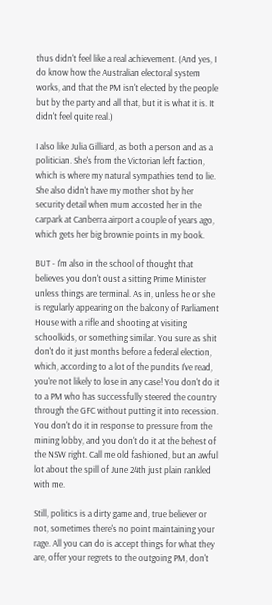thus didn't feel like a real achievement. (And yes, I do know how the Australian electoral system works, and that the PM isn't elected by the people but by the party and all that, but it is what it is. It didn't feel quite real.)

I also like Julia Gilliard, as both a person and as a politician. She's from the Victorian left faction, which is where my natural sympathies tend to lie. She also didn't have my mother shot by her security detail when mum accosted her in the carpark at Canberra airport a couple of years ago, which gets her big brownie points in my book.

BUT - I'm also in the school of thought that believes you don't oust a sitting Prime Minister unless things are terminal. As in, unless he or she is regularly appearing on the balcony of Parliament House with a rifle and shooting at visiting schoolkids, or something similar. You sure as shit don't do it just months before a federal election, which, according to a lot of the pundits I've read, you're not likely to lose in any case! You don't do it to a PM who has successfully steered the country through the GFC without putting it into recession. You don't do it in response to pressure from the mining lobby, and you don't do it at the behest of the NSW right. Call me old fashioned, but an awful lot about the spill of June 24th just plain rankled with me.

Still, politics is a dirty game and, true believer or not, sometimes there's no point maintaining your rage. All you can do is accept things for what they are, offer your regrets to the outgoing PM, don't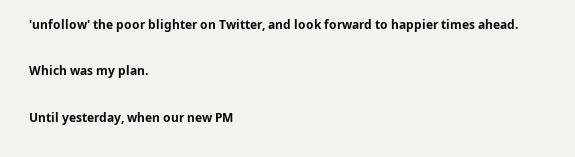'unfollow' the poor blighter on Twitter, and look forward to happier times ahead.

Which was my plan.

Until yesterday, when our new PM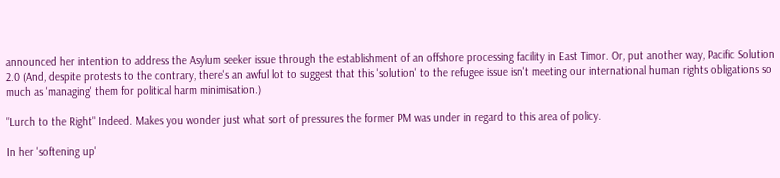announced her intention to address the Asylum seeker issue through the establishment of an offshore processing facility in East Timor. Or, put another way, Pacific Solution 2.0 (And, despite protests to the contrary, there's an awful lot to suggest that this 'solution' to the refugee issue isn't meeting our international human rights obligations so much as 'managing' them for political harm minimisation.)

"Lurch to the Right" Indeed. Makes you wonder just what sort of pressures the former PM was under in regard to this area of policy.

In her 'softening up'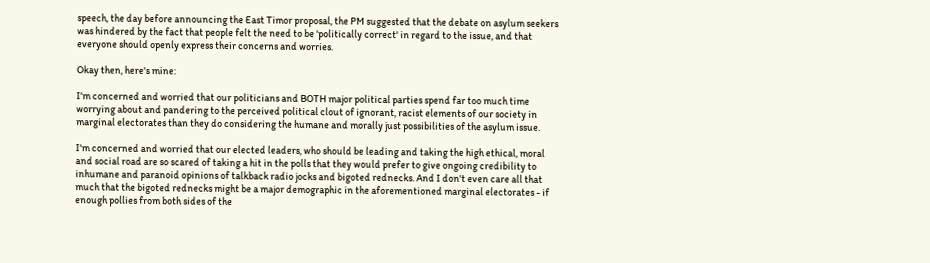speech, the day before announcing the East Timor proposal, the PM suggested that the debate on asylum seekers was hindered by the fact that people felt the need to be 'politically correct' in regard to the issue, and that everyone should openly express their concerns and worries.

Okay then, here's mine:

I'm concerned and worried that our politicians and BOTH major political parties spend far too much time worrying about and pandering to the perceived political clout of ignorant, racist elements of our society in marginal electorates than they do considering the humane and morally just possibilities of the asylum issue.

I'm concerned and worried that our elected leaders, who should be leading and taking the high ethical, moral and social road are so scared of taking a hit in the polls that they would prefer to give ongoing credibility to inhumane and paranoid opinions of talkback radio jocks and bigoted rednecks. And I don't even care all that much that the bigoted rednecks might be a major demographic in the aforementioned marginal electorates - if enough pollies from both sides of the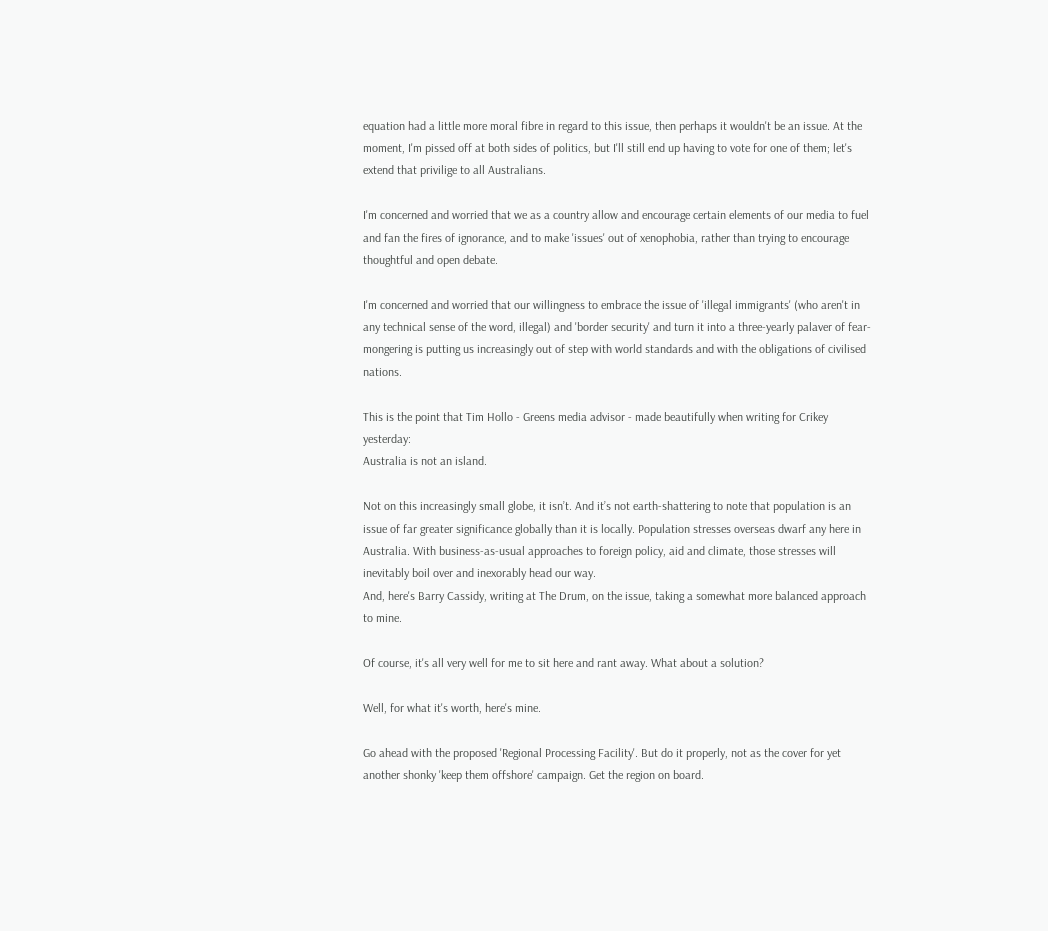equation had a little more moral fibre in regard to this issue, then perhaps it wouldn't be an issue. At the moment, I'm pissed off at both sides of politics, but I'll still end up having to vote for one of them; let's extend that privilige to all Australians.

I'm concerned and worried that we as a country allow and encourage certain elements of our media to fuel and fan the fires of ignorance, and to make 'issues' out of xenophobia, rather than trying to encourage thoughtful and open debate.

I'm concerned and worried that our willingness to embrace the issue of 'illegal immigrants' (who aren't in any technical sense of the word, illegal) and 'border security' and turn it into a three-yearly palaver of fear-mongering is putting us increasingly out of step with world standards and with the obligations of civilised nations.

This is the point that Tim Hollo - Greens media advisor - made beautifully when writing for Crikey yesterday:
Australia is not an island.

Not on this increasingly small globe, it isn’t. And it’s not earth-shattering to note that population is an issue of far greater significance globally than it is locally. Population stresses overseas dwarf any here in Australia. With business-as-usual approaches to foreign policy, aid and climate, those stresses will inevitably boil over and inexorably head our way.
And, here's Barry Cassidy, writing at The Drum, on the issue, taking a somewhat more balanced approach to mine.

Of course, it's all very well for me to sit here and rant away. What about a solution?

Well, for what it's worth, here's mine.

Go ahead with the proposed 'Regional Processing Facility'. But do it properly, not as the cover for yet another shonky 'keep them offshore' campaign. Get the region on board.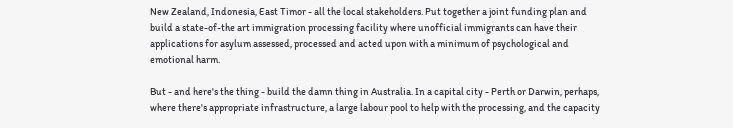New Zealand, Indonesia, East Timor - all the local stakeholders. Put together a joint funding plan and build a state-of-the art immigration processing facility where unofficial immigrants can have their applications for asylum assessed, processed and acted upon with a minimum of psychological and emotional harm.

But - and here's the thing - build the damn thing in Australia. In a capital city - Perth or Darwin, perhaps, where there's appropriate infrastructure, a large labour pool to help with the processing, and the capacity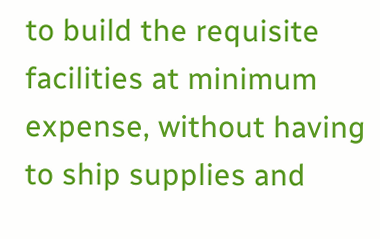to build the requisite facilities at minimum expense, without having to ship supplies and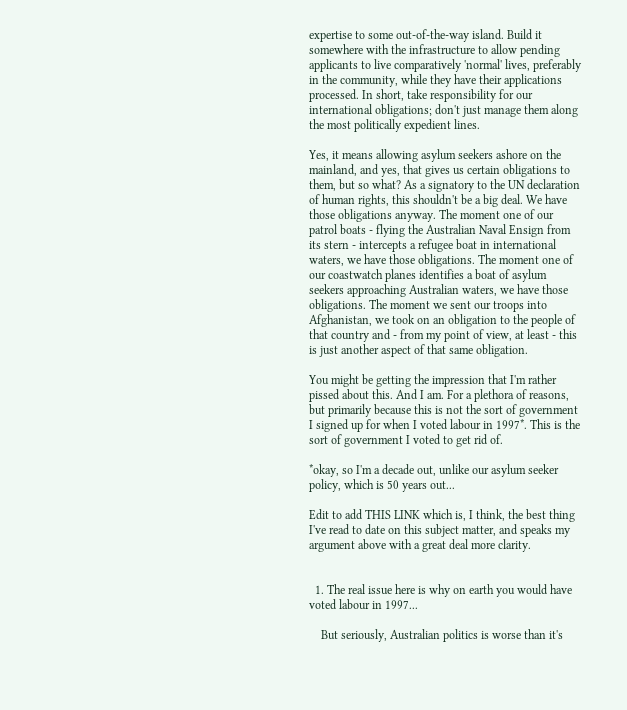expertise to some out-of-the-way island. Build it somewhere with the infrastructure to allow pending applicants to live comparatively 'normal' lives, preferably in the community, while they have their applications processed. In short, take responsibility for our international obligations; don't just manage them along the most politically expedient lines.

Yes, it means allowing asylum seekers ashore on the mainland, and yes, that gives us certain obligations to them, but so what? As a signatory to the UN declaration of human rights, this shouldn't be a big deal. We have those obligations anyway. The moment one of our patrol boats - flying the Australian Naval Ensign from its stern - intercepts a refugee boat in international waters, we have those obligations. The moment one of our coastwatch planes identifies a boat of asylum seekers approaching Australian waters, we have those obligations. The moment we sent our troops into Afghanistan, we took on an obligation to the people of that country and - from my point of view, at least - this is just another aspect of that same obligation.

You might be getting the impression that I'm rather pissed about this. And I am. For a plethora of reasons, but primarily because this is not the sort of government I signed up for when I voted labour in 1997*. This is the sort of government I voted to get rid of.

*okay, so I'm a decade out, unlike our asylum seeker policy, which is 50 years out...

Edit to add THIS LINK which is, I think, the best thing I've read to date on this subject matter, and speaks my argument above with a great deal more clarity.


  1. The real issue here is why on earth you would have voted labour in 1997...

    But seriously, Australian politics is worse than it's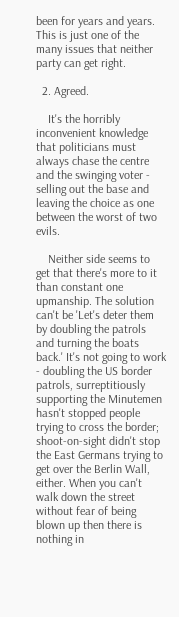been for years and years. This is just one of the many issues that neither party can get right.

  2. Agreed.

    It's the horribly inconvenient knowledge that politicians must always chase the centre and the swinging voter - selling out the base and leaving the choice as one between the worst of two evils.

    Neither side seems to get that there's more to it than constant one upmanship. The solution can't be 'Let's deter them by doubling the patrols and turning the boats back.' It's not going to work - doubling the US border patrols, surreptitiously supporting the Minutemen hasn't stopped people trying to cross the border; shoot-on-sight didn't stop the East Germans trying to get over the Berlin Wall, either. When you can't walk down the street without fear of being blown up then there is nothing in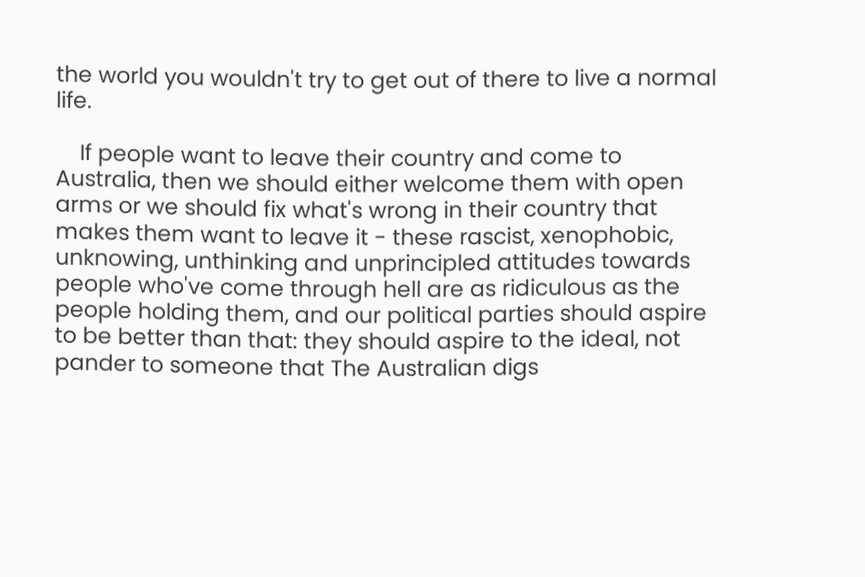the world you wouldn't try to get out of there to live a normal life.

    If people want to leave their country and come to Australia, then we should either welcome them with open arms or we should fix what's wrong in their country that makes them want to leave it - these rascist, xenophobic, unknowing, unthinking and unprincipled attitudes towards people who've come through hell are as ridiculous as the people holding them, and our political parties should aspire to be better than that: they should aspire to the ideal, not pander to someone that The Australian digs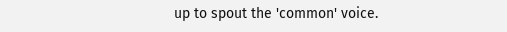up to spout the 'common' voice.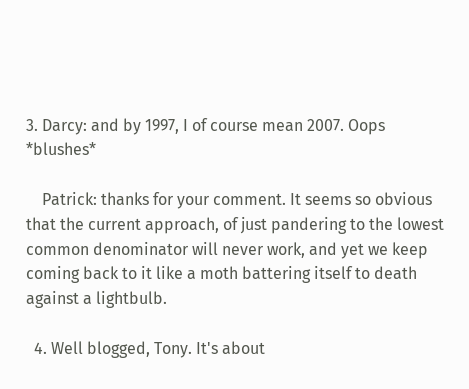3. Darcy: and by 1997, I of course mean 2007. Oops *blushes*

    Patrick: thanks for your comment. It seems so obvious that the current approach, of just pandering to the lowest common denominator will never work, and yet we keep coming back to it like a moth battering itself to death against a lightbulb.

  4. Well blogged, Tony. It's about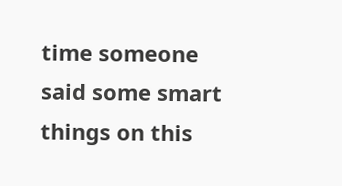time someone said some smart things on this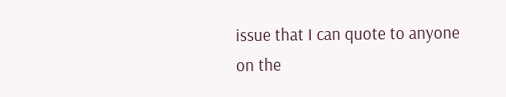issue that I can quote to anyone on the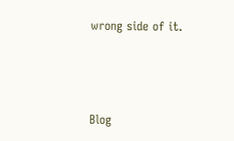wrong side of it.



Blog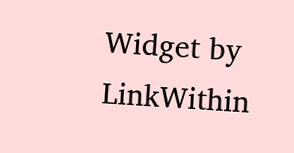Widget by LinkWithin